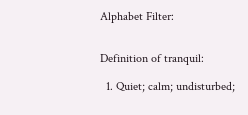Alphabet Filter:


Definition of tranquil:

  1. Quiet; calm; undisturbed;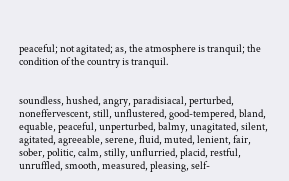peaceful; not agitated; as, the atmosphere is tranquil; the condition of the country is tranquil.


soundless, hushed, angry, paradisiacal, perturbed, noneffervescent, still, unflustered, good-tempered, bland, equable, peaceful, unperturbed, balmy, unagitated, silent, agitated, agreeable, serene, fluid, muted, lenient, fair, sober, politic, calm, stilly, unflurried, placid, restful, unruffled, smooth, measured, pleasing, self-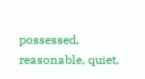possessed, reasonable, quiet,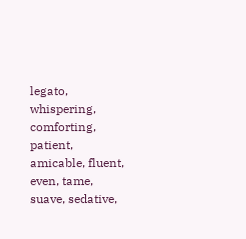legato, whispering, comforting, patient, amicable, fluent, even, tame, suave, sedative,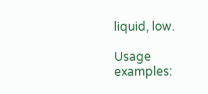liquid, low.

Usage examples: